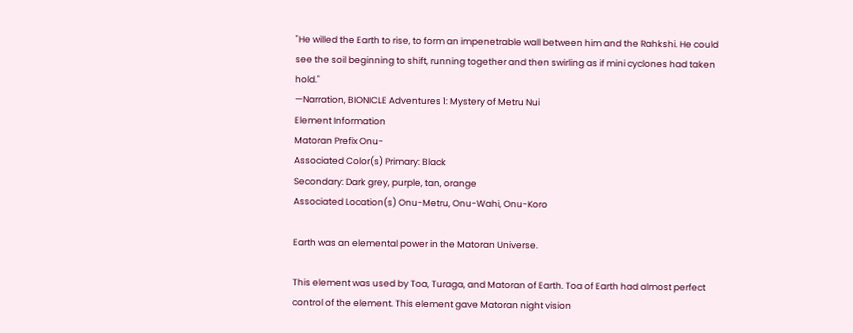"He willed the Earth to rise, to form an impenetrable wall between him and the Rahkshi. He could see the soil beginning to shift, running together and then swirling as if mini cyclones had taken hold."
—Narration, BIONICLE Adventures 1: Mystery of Metru Nui
Element Information
Matoran Prefix Onu-
Associated Color(s) Primary: Black
Secondary: Dark grey, purple, tan, orange
Associated Location(s) Onu-Metru, Onu-Wahi, Onu-Koro

Earth was an elemental power in the Matoran Universe.

This element was used by Toa, Turaga, and Matoran of Earth. Toa of Earth had almost perfect control of the element. This element gave Matoran night vision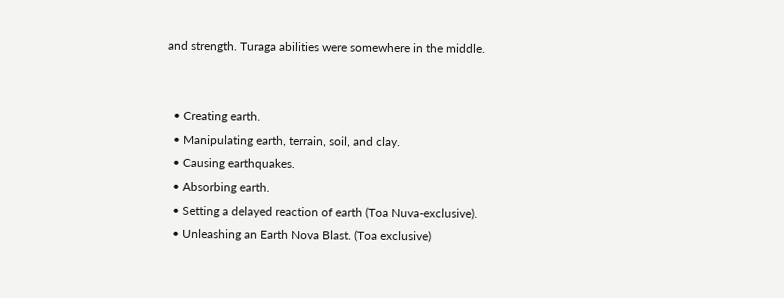and strength. Turaga abilities were somewhere in the middle.


  • Creating earth.
  • Manipulating earth, terrain, soil, and clay.
  • Causing earthquakes.
  • Absorbing earth.
  • Setting a delayed reaction of earth (Toa Nuva-exclusive).
  • Unleashing an Earth Nova Blast. (Toa exclusive)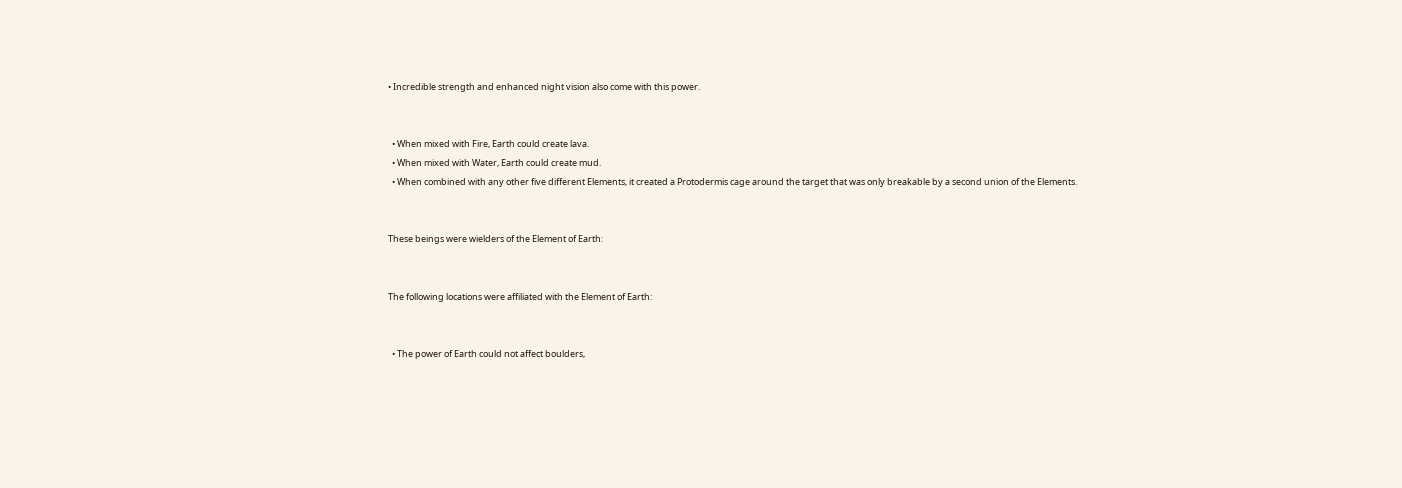• Incredible strength and enhanced night vision also come with this power.


  • When mixed with Fire, Earth could create lava.
  • When mixed with Water, Earth could create mud.
  • When combined with any other five different Elements, it created a Protodermis cage around the target that was only breakable by a second union of the Elements.


These beings were wielders of the Element of Earth:


The following locations were affiliated with the Element of Earth:


  • The power of Earth could not affect boulders,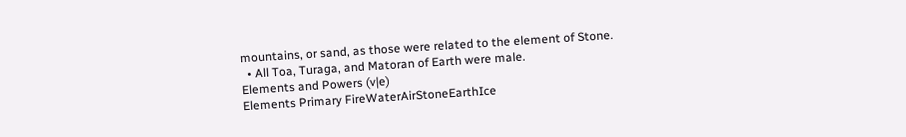mountains, or sand, as those were related to the element of Stone.
  • All Toa, Turaga, and Matoran of Earth were male.
Elements and Powers (v|e)
Elements Primary FireWaterAirStoneEarthIce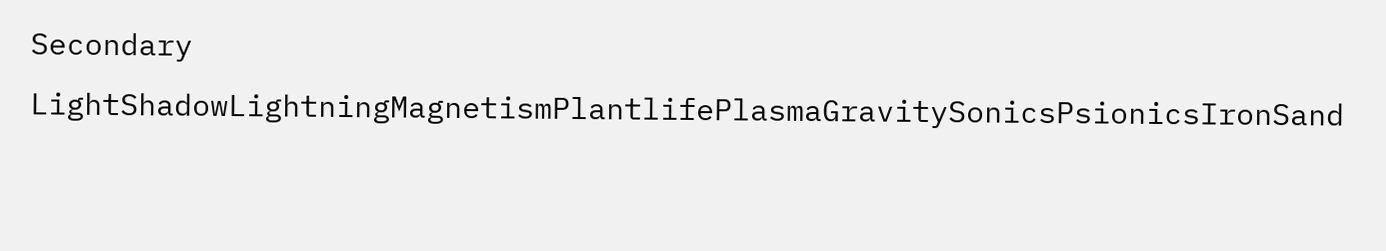Secondary LightShadowLightningMagnetismPlantlifePlasmaGravitySonicsPsionicsIronSand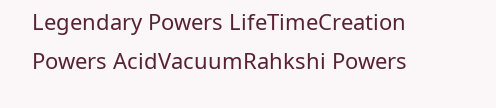Legendary Powers LifeTimeCreation
Powers AcidVacuumRahkshi Powers